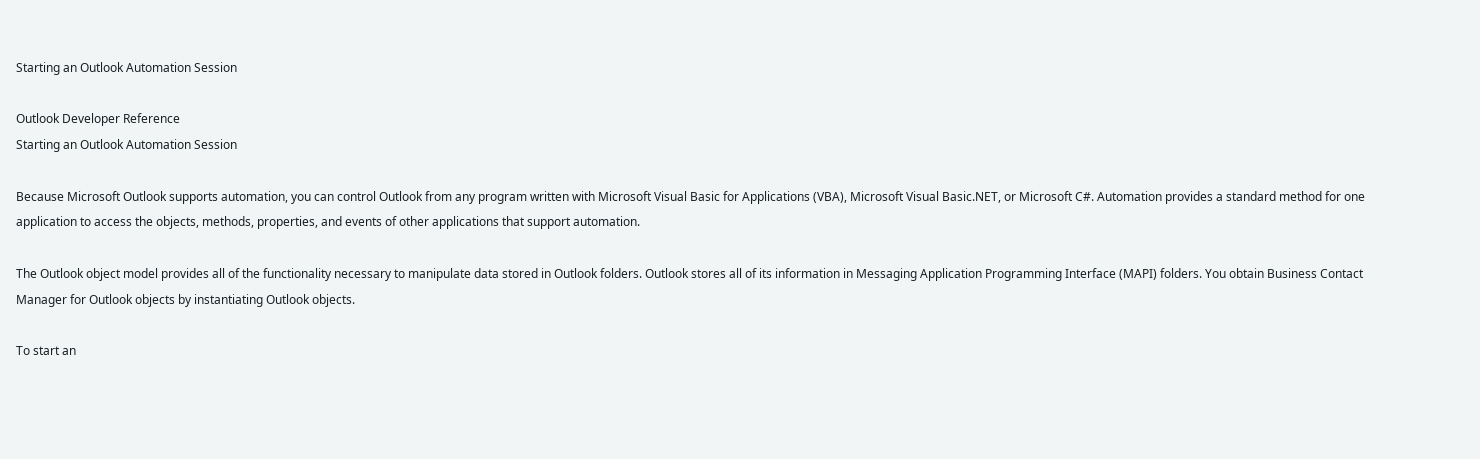Starting an Outlook Automation Session

Outlook Developer Reference
Starting an Outlook Automation Session

Because Microsoft Outlook supports automation, you can control Outlook from any program written with Microsoft Visual Basic for Applications (VBA), Microsoft Visual Basic.NET, or Microsoft C#. Automation provides a standard method for one application to access the objects, methods, properties, and events of other applications that support automation.

The Outlook object model provides all of the functionality necessary to manipulate data stored in Outlook folders. Outlook stores all of its information in Messaging Application Programming Interface (MAPI) folders. You obtain Business Contact Manager for Outlook objects by instantiating Outlook objects.

To start an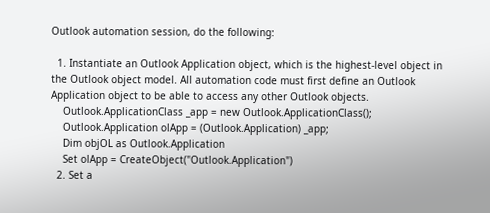Outlook automation session, do the following:

  1. Instantiate an Outlook Application object, which is the highest-level object in the Outlook object model. All automation code must first define an Outlook Application object to be able to access any other Outlook objects.
    Outlook.ApplicationClass _app = new Outlook.ApplicationClass();
    Outlook.Application olApp = (Outlook.Application) _app;
    Dim objOL as Outlook.Application
    Set olApp = CreateObject("Outlook.Application")
  2. Set a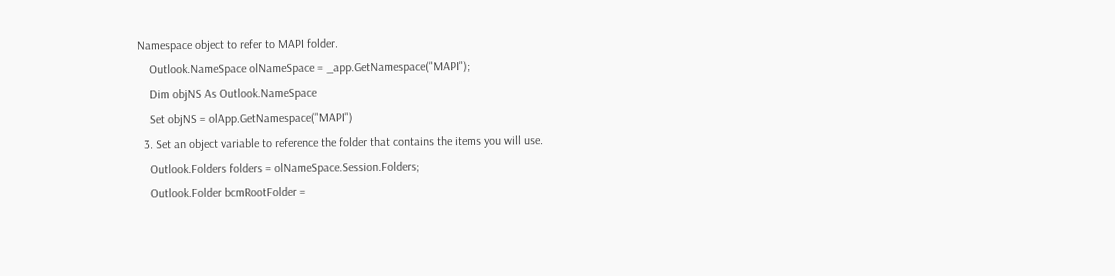Namespace object to refer to MAPI folder.
    Outlook.NameSpace olNameSpace = _app.GetNamespace("MAPI");
    Dim objNS As Outlook.NameSpace
    Set objNS = olApp.GetNamespace("MAPI")
  3. Set an object variable to reference the folder that contains the items you will use.
    Outlook.Folders folders = olNameSpace.Session.Folders;
    Outlook.Folder bcmRootFolder =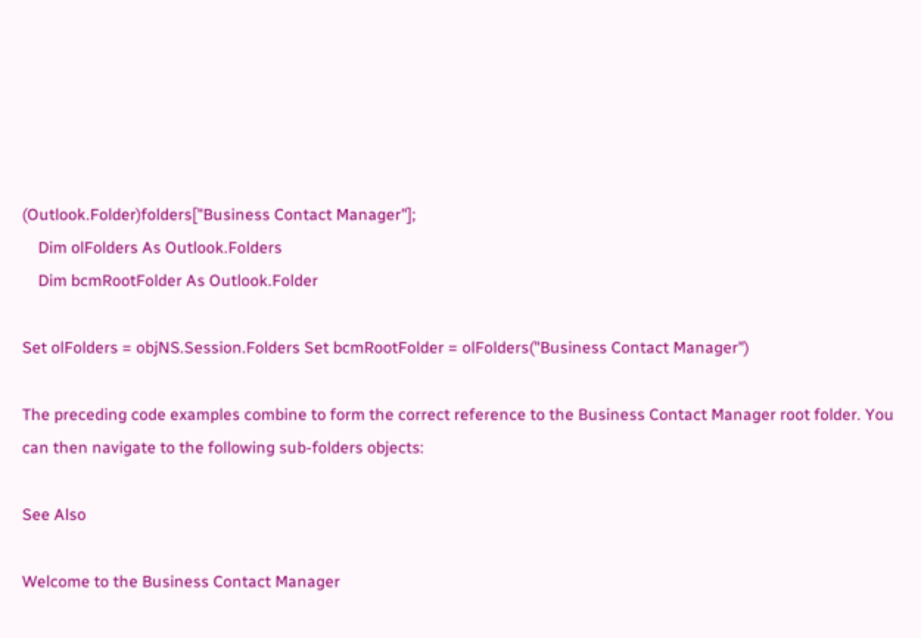(Outlook.Folder)folders["Business Contact Manager"];
    Dim olFolders As Outlook.Folders
    Dim bcmRootFolder As Outlook.Folder

Set olFolders = objNS.Session.Folders Set bcmRootFolder = olFolders("Business Contact Manager")

The preceding code examples combine to form the correct reference to the Business Contact Manager root folder. You can then navigate to the following sub-folders objects:

See Also

Welcome to the Business Contact Manager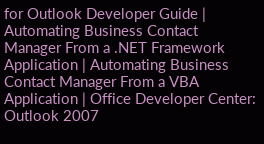for Outlook Developer Guide | Automating Business Contact Manager From a .NET Framework Application | Automating Business Contact Manager From a VBA Application | Office Developer Center: Outlook 2007